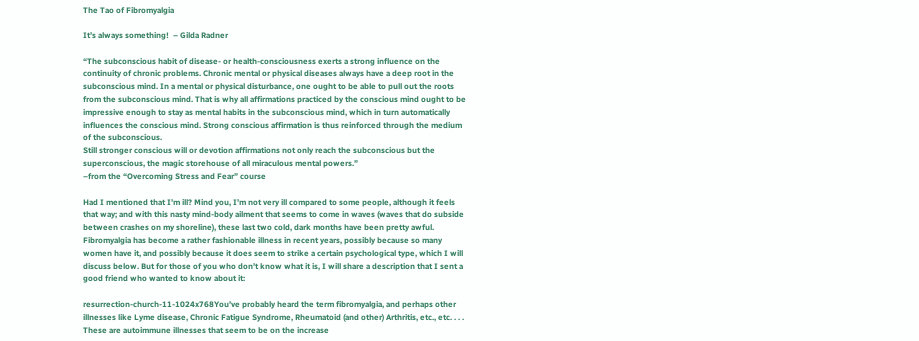The Tao of Fibromyalgia

It’s always something!  – Gilda Radner

“The subconscious habit of disease- or health-consciousness exerts a strong influence on the continuity of chronic problems. Chronic mental or physical diseases always have a deep root in the subconscious mind. In a mental or physical disturbance, one ought to be able to pull out the roots from the subconscious mind. That is why all affirmations practiced by the conscious mind ought to be impressive enough to stay as mental habits in the subconscious mind, which in turn automatically influences the conscious mind. Strong conscious affirmation is thus reinforced through the medium of the subconscious.
Still stronger conscious will or devotion affirmations not only reach the subconscious but the superconscious, the magic storehouse of all miraculous mental powers.”
–from the “Overcoming Stress and Fear” course

Had I mentioned that I’m ill? Mind you, I’m not very ill compared to some people, although it feels that way; and with this nasty mind-body ailment that seems to come in waves (waves that do subside between crashes on my shoreline), these last two cold, dark months have been pretty awful. Fibromyalgia has become a rather fashionable illness in recent years, possibly because so many women have it, and possibly because it does seem to strike a certain psychological type, which I will discuss below. But for those of you who don’t know what it is, I will share a description that I sent a good friend who wanted to know about it:

resurrection-church-11-1024x768You’ve probably heard the term fibromyalgia, and perhaps other illnesses like Lyme disease, Chronic Fatigue Syndrome, Rheumatoid (and other) Arthritis, etc., etc. . . . These are autoimmune illnesses that seem to be on the increase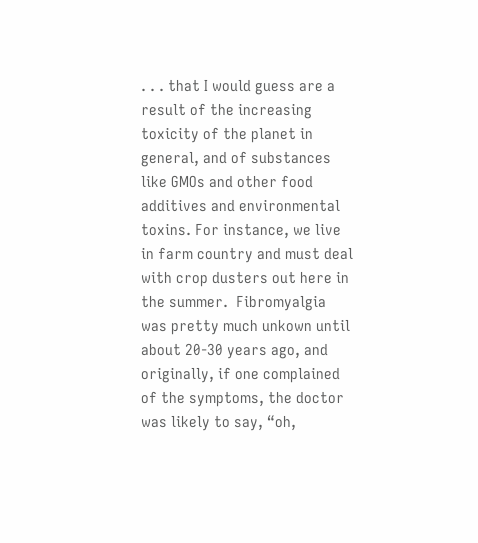. . . that I would guess are a result of the increasing toxicity of the planet in general, and of substances like GMOs and other food additives and environmental toxins. For instance, we live in farm country and must deal with crop dusters out here in the summer.  Fibromyalgia was pretty much unkown until about 20-30 years ago, and originally, if one complained of the symptoms, the doctor was likely to say, “oh,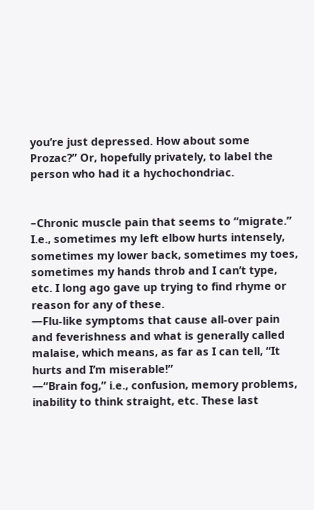you’re just depressed. How about some Prozac?” Or, hopefully privately, to label the person who had it a hychochondriac.


–Chronic muscle pain that seems to “migrate.” I.e., sometimes my left elbow hurts intensely, sometimes my lower back, sometimes my toes, sometimes my hands throb and I can’t type, etc. I long ago gave up trying to find rhyme or reason for any of these.
—Flu-like symptoms that cause all-over pain and feverishness and what is generally called malaise, which means, as far as I can tell, “It hurts and I’m miserable!”
—“Brain fog,” i.e., confusion, memory problems, inability to think straight, etc. These last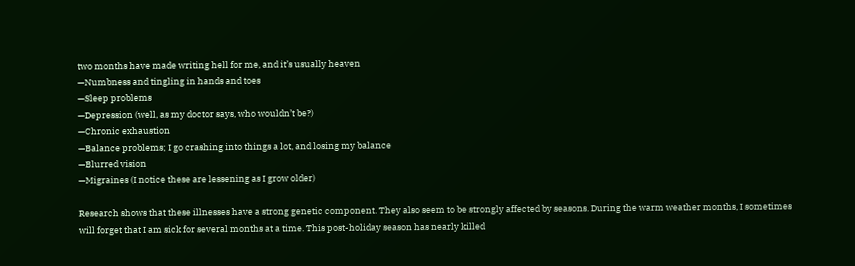two months have made writing hell for me, and it’s usually heaven
—Numbness and tingling in hands and toes
—Sleep problems
—Depression (well, as my doctor says, who wouldn’t be?)
—Chronic exhaustion
—Balance problems; I go crashing into things a lot, and losing my balance
—Blurred vision
—Migraines (I notice these are lessening as I grow older)

Research shows that these illnesses have a strong genetic component. They also seem to be strongly affected by seasons. During the warm weather months, I sometimes will forget that I am sick for several months at a time. This post-holiday season has nearly killed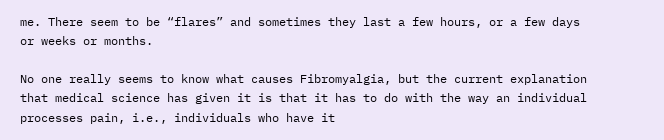me. There seem to be “flares” and sometimes they last a few hours, or a few days or weeks or months.

No one really seems to know what causes Fibromyalgia, but the current explanation that medical science has given it is that it has to do with the way an individual processes pain, i.e., individuals who have it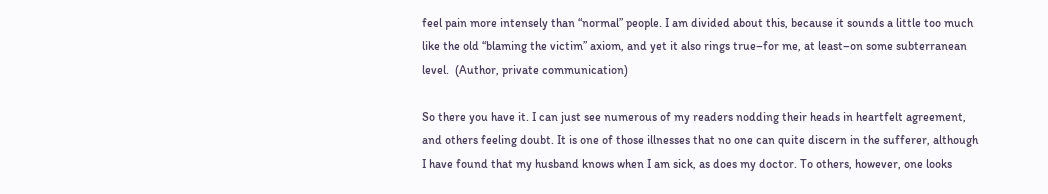feel pain more intensely than “normal” people. I am divided about this, because it sounds a little too much like the old “blaming the victim” axiom, and yet it also rings true–for me, at least–on some subterranean level.  (Author, private communication)

So there you have it. I can just see numerous of my readers nodding their heads in heartfelt agreement, and others feeling doubt. It is one of those illnesses that no one can quite discern in the sufferer, although I have found that my husband knows when I am sick, as does my doctor. To others, however, one looks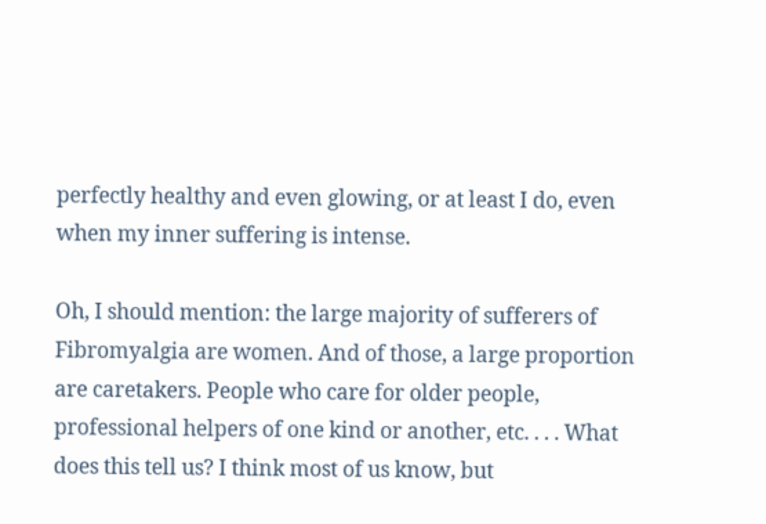perfectly healthy and even glowing, or at least I do, even when my inner suffering is intense.

Oh, I should mention: the large majority of sufferers of Fibromyalgia are women. And of those, a large proportion are caretakers. People who care for older people, professional helpers of one kind or another, etc. . . . What does this tell us? I think most of us know, but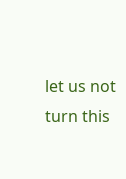let us not turn this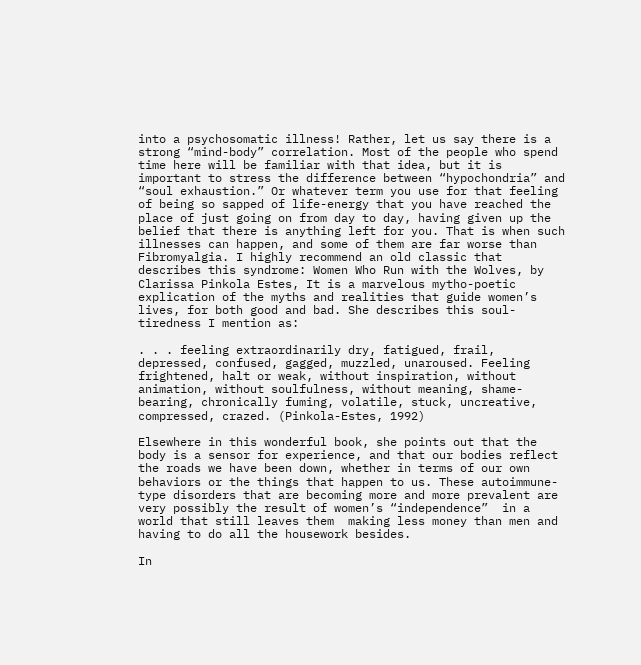into a psychosomatic illness! Rather, let us say there is a strong “mind-body” correlation. Most of the people who spend time here will be familiar with that idea, but it is important to stress the difference between “hypochondria” and “soul exhaustion.” Or whatever term you use for that feeling of being so sapped of life-energy that you have reached the place of just going on from day to day, having given up the belief that there is anything left for you. That is when such illnesses can happen, and some of them are far worse than Fibromyalgia. I highly recommend an old classic that describes this syndrome: Women Who Run with the Wolves, by Clarissa Pinkola Estes, It is a marvelous mytho-poetic explication of the myths and realities that guide women’s lives, for both good and bad. She describes this soul-tiredness I mention as:

. . . feeling extraordinarily dry, fatigued, frail, depressed, confused, gagged, muzzled, unaroused. Feeling frightened, halt or weak, without inspiration, without animation, without soulfulness, without meaning, shame-bearing, chronically fuming, volatile, stuck, uncreative, compressed, crazed. (Pinkola-Estes, 1992)

Elsewhere in this wonderful book, she points out that the body is a sensor for experience, and that our bodies reflect the roads we have been down, whether in terms of our own behaviors or the things that happen to us. These autoimmune-type disorders that are becoming more and more prevalent are very possibly the result of women’s “independence”  in a world that still leaves them  making less money than men and having to do all the housework besides.

In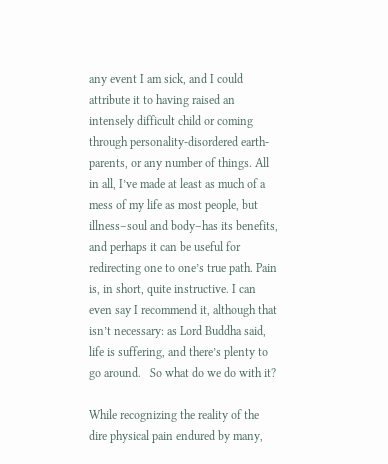any event I am sick, and I could attribute it to having raised an intensely difficult child or coming through personality-disordered earth-parents, or any number of things. All in all, I’ve made at least as much of a mess of my life as most people, but illness–soul and body–has its benefits, and perhaps it can be useful for redirecting one to one’s true path. Pain is, in short, quite instructive. I can even say I recommend it, although that isn’t necessary: as Lord Buddha said, life is suffering, and there’s plenty to go around.   So what do we do with it?

While recognizing the reality of the dire physical pain endured by many,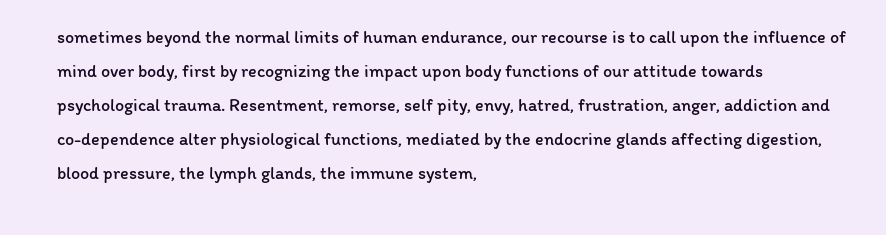sometimes beyond the normal limits of human endurance, our recourse is to call upon the influence of mind over body, first by recognizing the impact upon body functions of our attitude towards psychological trauma. Resentment, remorse, self pity, envy, hatred, frustration, anger, addiction and co-dependence alter physiological functions, mediated by the endocrine glands affecting digestion, blood pressure, the lymph glands, the immune system,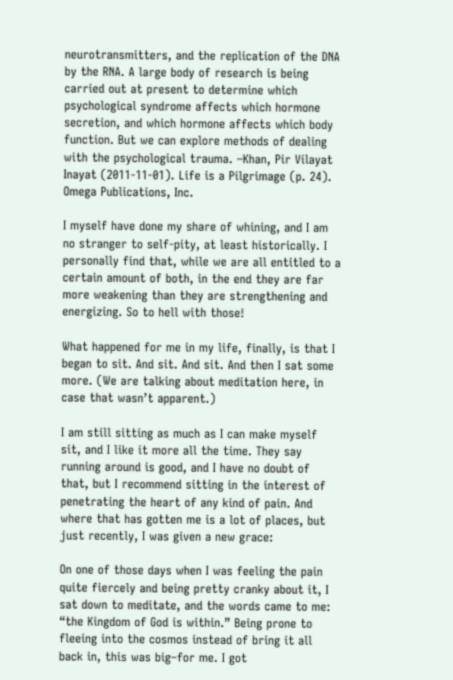neurotransmitters, and the replication of the DNA by the RNA. A large body of research is being carried out at present to determine which psychological syndrome affects which hormone secretion, and which hormone affects which body function. But we can explore methods of dealing with the psychological trauma. –Khan, Pir Vilayat Inayat (2011-11-01). Life is a Pilgrimage (p. 24). Omega Publications, Inc.

I myself have done my share of whining, and I am no stranger to self-pity, at least historically. I personally find that, while we are all entitled to a certain amount of both, in the end they are far more weakening than they are strengthening and energizing. So to hell with those!

What happened for me in my life, finally, is that I began to sit. And sit. And sit. And then I sat some more. (We are talking about meditation here, in case that wasn’t apparent.)

I am still sitting as much as I can make myself sit, and I like it more all the time. They say running around is good, and I have no doubt of that, but I recommend sitting in the interest of penetrating the heart of any kind of pain. And where that has gotten me is a lot of places, but just recently, I was given a new grace:

On one of those days when I was feeling the pain quite fiercely and being pretty cranky about it, I sat down to meditate, and the words came to me: “the Kingdom of God is within.” Being prone to fleeing into the cosmos instead of bring it all back in, this was big–for me. I got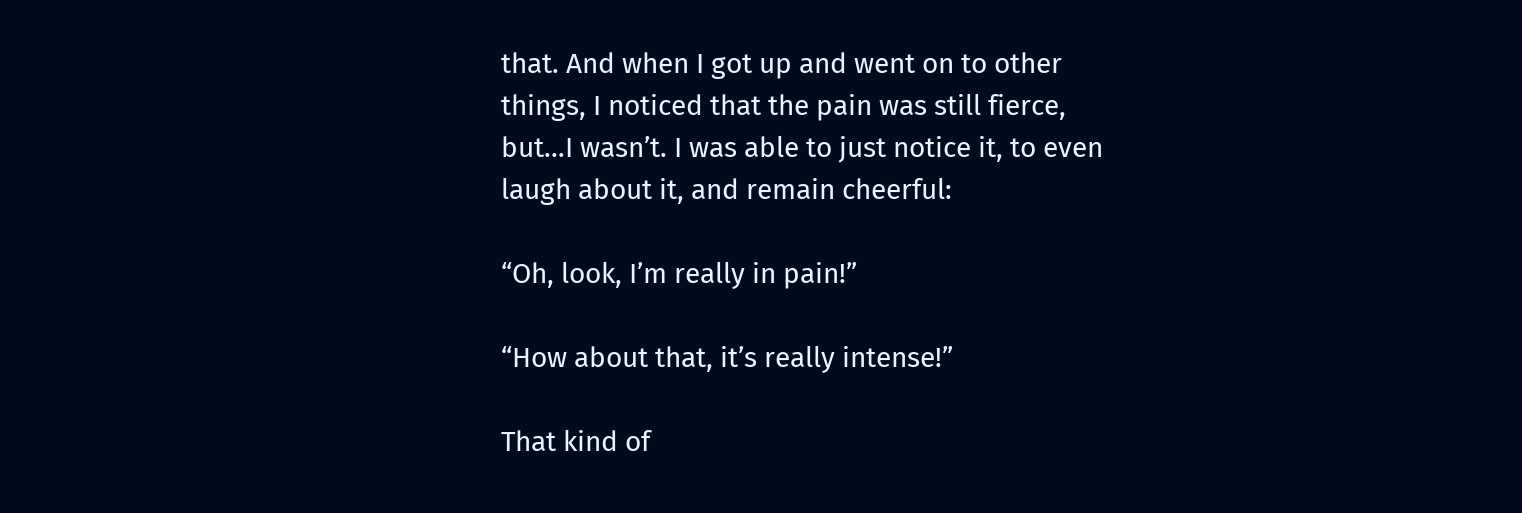that. And when I got up and went on to other things, I noticed that the pain was still fierce, but…I wasn’t. I was able to just notice it, to even laugh about it, and remain cheerful:

“Oh, look, I’m really in pain!”

“How about that, it’s really intense!”

That kind of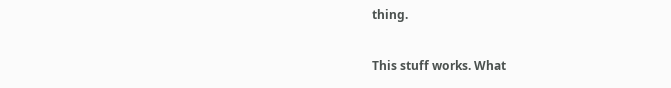thing.

This stuff works. What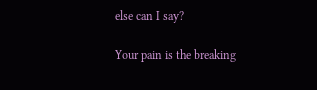else can I say?

Your pain is the breaking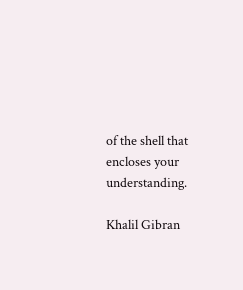of the shell that encloses your understanding.

Khalil Gibran